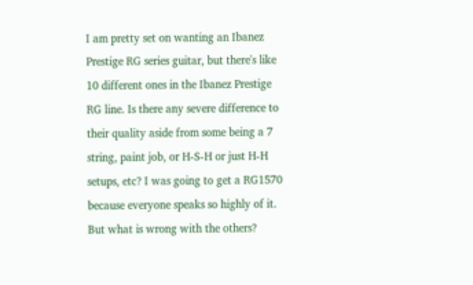I am pretty set on wanting an Ibanez Prestige RG series guitar, but there's like 10 different ones in the Ibanez Prestige RG line. Is there any severe difference to their quality aside from some being a 7 string, paint job, or H-S-H or just H-H setups, etc? I was going to get a RG1570 because everyone speaks so highly of it. But what is wrong with the others?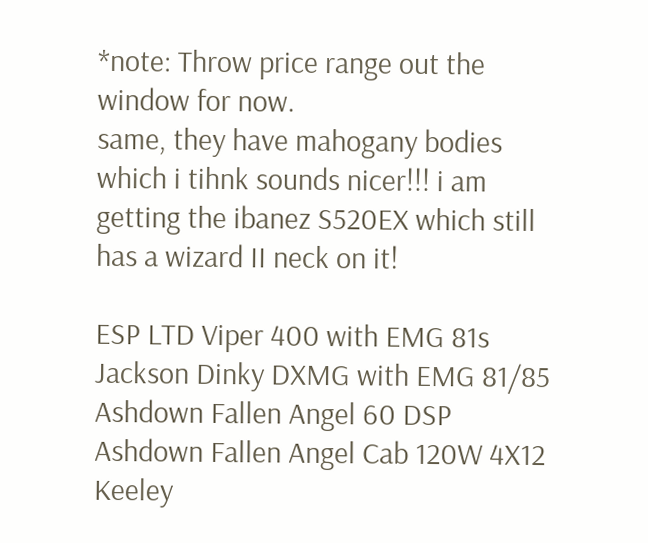*note: Throw price range out the window for now.
same, they have mahogany bodies which i tihnk sounds nicer!!! i am getting the ibanez S520EX which still has a wizard II neck on it!

ESP LTD Viper 400 with EMG 81s
Jackson Dinky DXMG with EMG 81/85
Ashdown Fallen Angel 60 DSP
Ashdown Fallen Angel Cab 120W 4X12
Keeley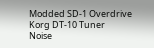Modded SD-1 Overdrive
Korg DT-10 Tuner
Noise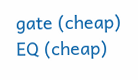gate (cheap)
EQ (cheap)